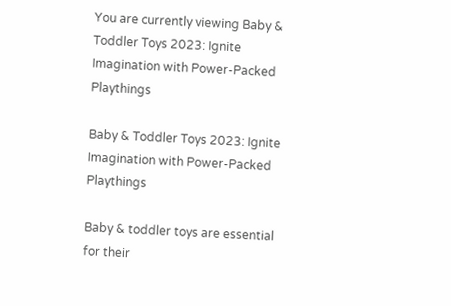You are currently viewing Baby & Toddler Toys 2023: Ignite Imagination with Power-Packed Playthings

Baby & Toddler Toys 2023: Ignite Imagination with Power-Packed Playthings

Baby & toddler toys are essential for their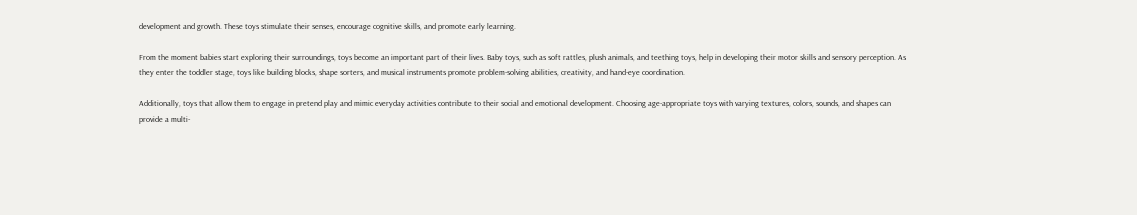development and growth. These toys stimulate their senses, encourage cognitive skills, and promote early learning.

From the moment babies start exploring their surroundings, toys become an important part of their lives. Baby toys, such as soft rattles, plush animals, and teething toys, help in developing their motor skills and sensory perception. As they enter the toddler stage, toys like building blocks, shape sorters, and musical instruments promote problem-solving abilities, creativity, and hand-eye coordination.

Additionally, toys that allow them to engage in pretend play and mimic everyday activities contribute to their social and emotional development. Choosing age-appropriate toys with varying textures, colors, sounds, and shapes can provide a multi-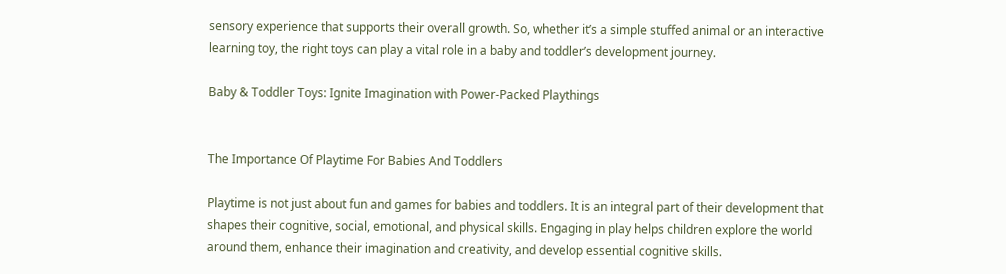sensory experience that supports their overall growth. So, whether it’s a simple stuffed animal or an interactive learning toy, the right toys can play a vital role in a baby and toddler’s development journey.

Baby & Toddler Toys: Ignite Imagination with Power-Packed Playthings


The Importance Of Playtime For Babies And Toddlers

Playtime is not just about fun and games for babies and toddlers. It is an integral part of their development that shapes their cognitive, social, emotional, and physical skills. Engaging in play helps children explore the world around them, enhance their imagination and creativity, and develop essential cognitive skills.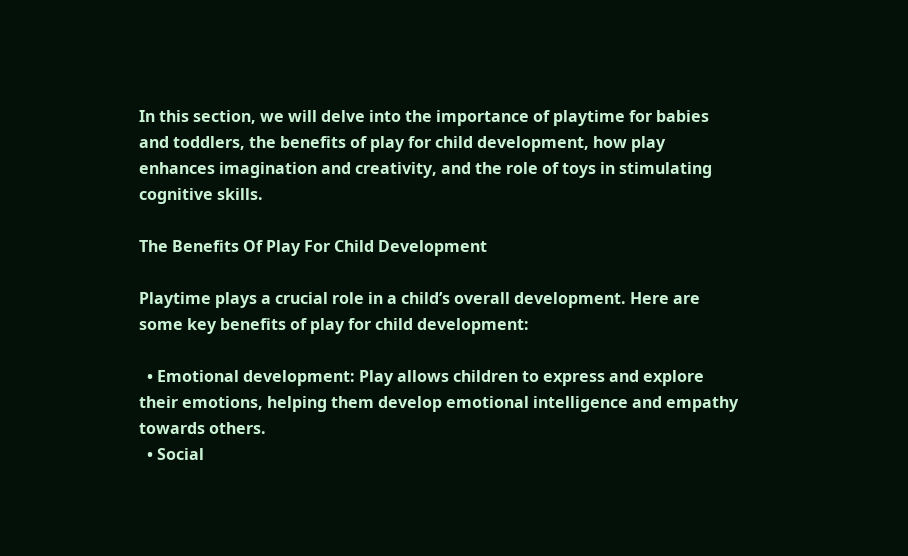In this section, we will delve into the importance of playtime for babies and toddlers, the benefits of play for child development, how play enhances imagination and creativity, and the role of toys in stimulating cognitive skills.

The Benefits Of Play For Child Development

Playtime plays a crucial role in a child’s overall development. Here are some key benefits of play for child development:

  • Emotional development: Play allows children to express and explore their emotions, helping them develop emotional intelligence and empathy towards others.
  • Social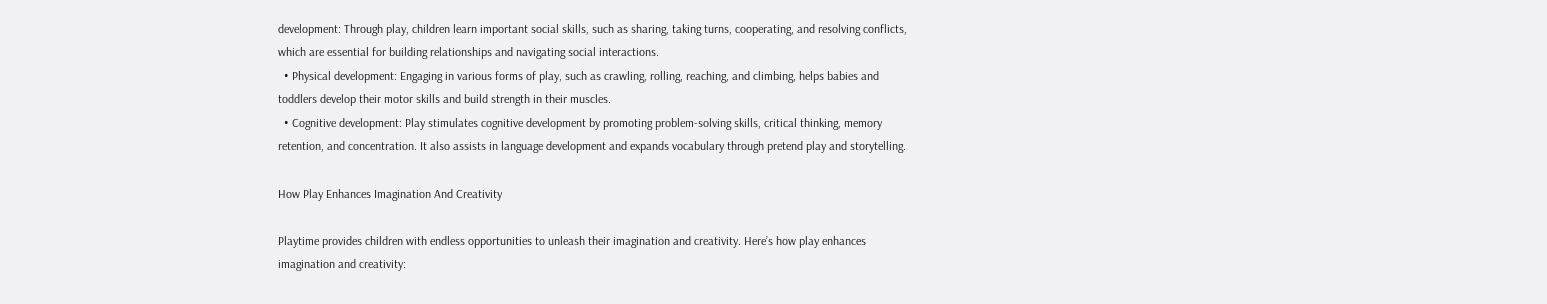development: Through play, children learn important social skills, such as sharing, taking turns, cooperating, and resolving conflicts, which are essential for building relationships and navigating social interactions.
  • Physical development: Engaging in various forms of play, such as crawling, rolling, reaching, and climbing, helps babies and toddlers develop their motor skills and build strength in their muscles.
  • Cognitive development: Play stimulates cognitive development by promoting problem-solving skills, critical thinking, memory retention, and concentration. It also assists in language development and expands vocabulary through pretend play and storytelling.

How Play Enhances Imagination And Creativity

Playtime provides children with endless opportunities to unleash their imagination and creativity. Here’s how play enhances imagination and creativity: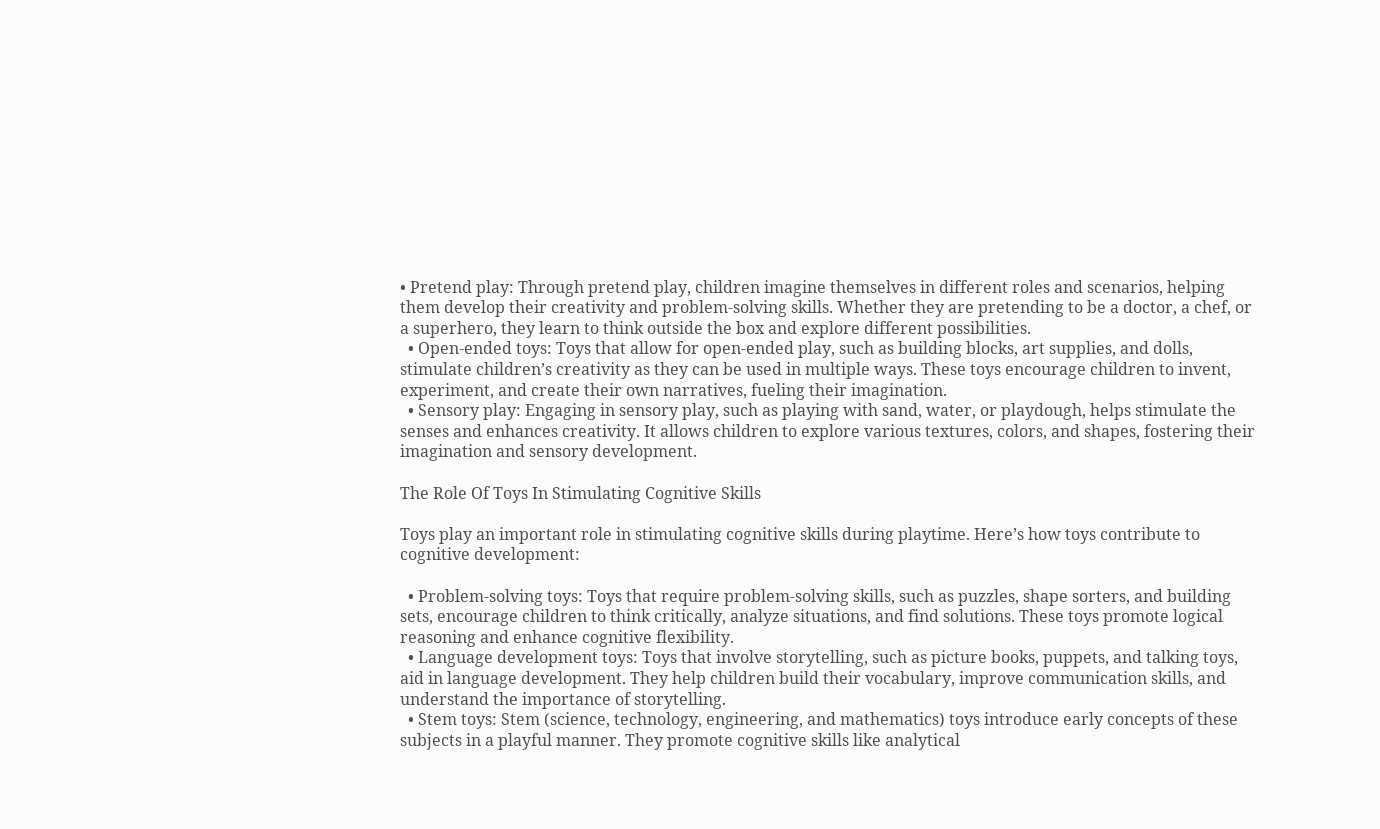• Pretend play: Through pretend play, children imagine themselves in different roles and scenarios, helping them develop their creativity and problem-solving skills. Whether they are pretending to be a doctor, a chef, or a superhero, they learn to think outside the box and explore different possibilities.
  • Open-ended toys: Toys that allow for open-ended play, such as building blocks, art supplies, and dolls, stimulate children’s creativity as they can be used in multiple ways. These toys encourage children to invent, experiment, and create their own narratives, fueling their imagination.
  • Sensory play: Engaging in sensory play, such as playing with sand, water, or playdough, helps stimulate the senses and enhances creativity. It allows children to explore various textures, colors, and shapes, fostering their imagination and sensory development.

The Role Of Toys In Stimulating Cognitive Skills

Toys play an important role in stimulating cognitive skills during playtime. Here’s how toys contribute to cognitive development:

  • Problem-solving toys: Toys that require problem-solving skills, such as puzzles, shape sorters, and building sets, encourage children to think critically, analyze situations, and find solutions. These toys promote logical reasoning and enhance cognitive flexibility.
  • Language development toys: Toys that involve storytelling, such as picture books, puppets, and talking toys, aid in language development. They help children build their vocabulary, improve communication skills, and understand the importance of storytelling.
  • Stem toys: Stem (science, technology, engineering, and mathematics) toys introduce early concepts of these subjects in a playful manner. They promote cognitive skills like analytical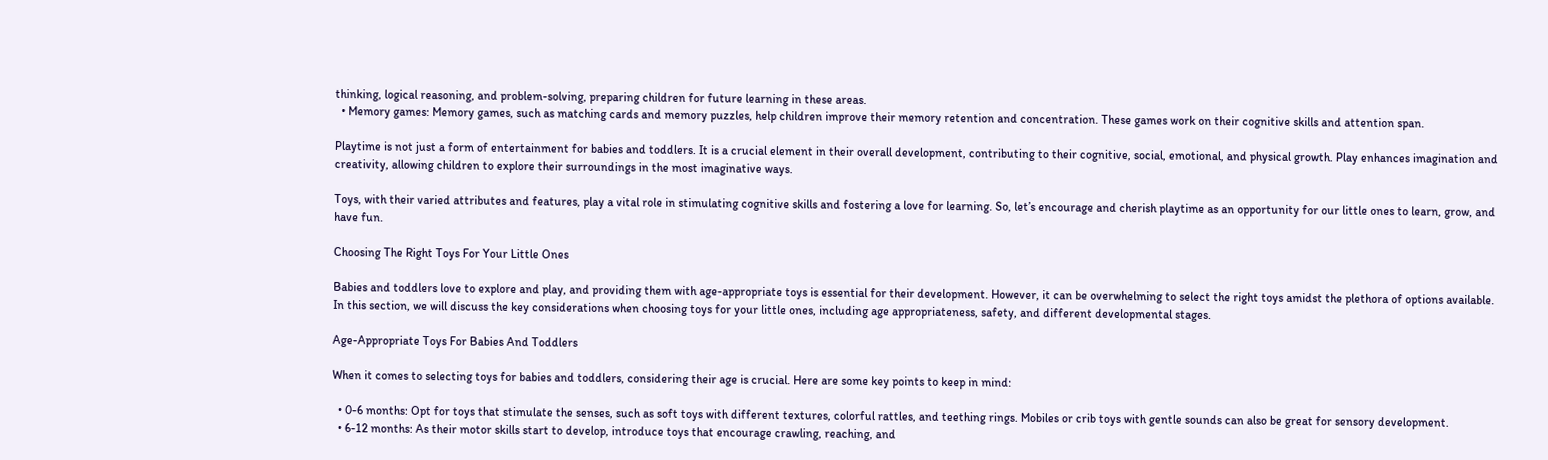thinking, logical reasoning, and problem-solving, preparing children for future learning in these areas.
  • Memory games: Memory games, such as matching cards and memory puzzles, help children improve their memory retention and concentration. These games work on their cognitive skills and attention span.

Playtime is not just a form of entertainment for babies and toddlers. It is a crucial element in their overall development, contributing to their cognitive, social, emotional, and physical growth. Play enhances imagination and creativity, allowing children to explore their surroundings in the most imaginative ways.

Toys, with their varied attributes and features, play a vital role in stimulating cognitive skills and fostering a love for learning. So, let’s encourage and cherish playtime as an opportunity for our little ones to learn, grow, and have fun.

Choosing The Right Toys For Your Little Ones

Babies and toddlers love to explore and play, and providing them with age-appropriate toys is essential for their development. However, it can be overwhelming to select the right toys amidst the plethora of options available. In this section, we will discuss the key considerations when choosing toys for your little ones, including age appropriateness, safety, and different developmental stages.

Age-Appropriate Toys For Babies And Toddlers

When it comes to selecting toys for babies and toddlers, considering their age is crucial. Here are some key points to keep in mind:

  • 0-6 months: Opt for toys that stimulate the senses, such as soft toys with different textures, colorful rattles, and teething rings. Mobiles or crib toys with gentle sounds can also be great for sensory development.
  • 6-12 months: As their motor skills start to develop, introduce toys that encourage crawling, reaching, and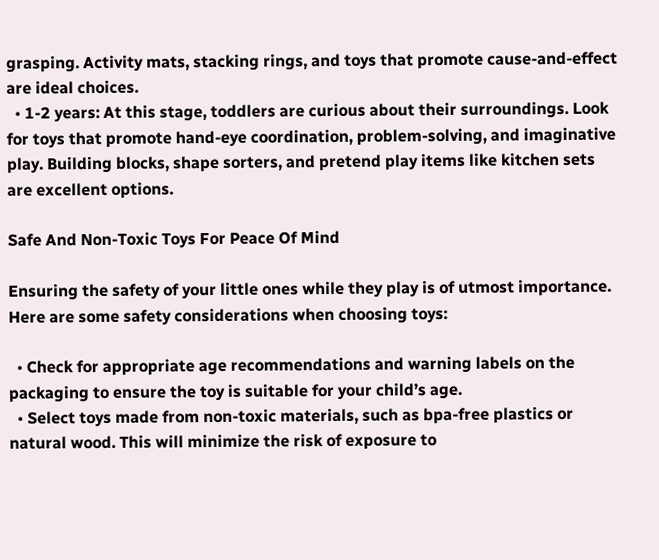grasping. Activity mats, stacking rings, and toys that promote cause-and-effect are ideal choices.
  • 1-2 years: At this stage, toddlers are curious about their surroundings. Look for toys that promote hand-eye coordination, problem-solving, and imaginative play. Building blocks, shape sorters, and pretend play items like kitchen sets are excellent options.

Safe And Non-Toxic Toys For Peace Of Mind

Ensuring the safety of your little ones while they play is of utmost importance. Here are some safety considerations when choosing toys:

  • Check for appropriate age recommendations and warning labels on the packaging to ensure the toy is suitable for your child’s age.
  • Select toys made from non-toxic materials, such as bpa-free plastics or natural wood. This will minimize the risk of exposure to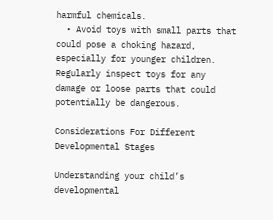harmful chemicals.
  • Avoid toys with small parts that could pose a choking hazard, especially for younger children. Regularly inspect toys for any damage or loose parts that could potentially be dangerous.

Considerations For Different Developmental Stages

Understanding your child’s developmental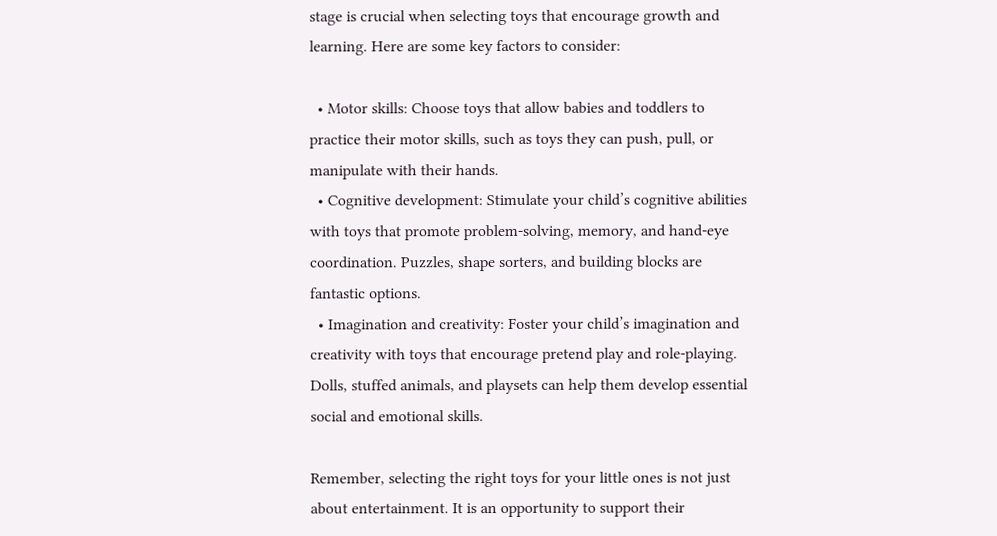stage is crucial when selecting toys that encourage growth and learning. Here are some key factors to consider:

  • Motor skills: Choose toys that allow babies and toddlers to practice their motor skills, such as toys they can push, pull, or manipulate with their hands.
  • Cognitive development: Stimulate your child’s cognitive abilities with toys that promote problem-solving, memory, and hand-eye coordination. Puzzles, shape sorters, and building blocks are fantastic options.
  • Imagination and creativity: Foster your child’s imagination and creativity with toys that encourage pretend play and role-playing. Dolls, stuffed animals, and playsets can help them develop essential social and emotional skills.

Remember, selecting the right toys for your little ones is not just about entertainment. It is an opportunity to support their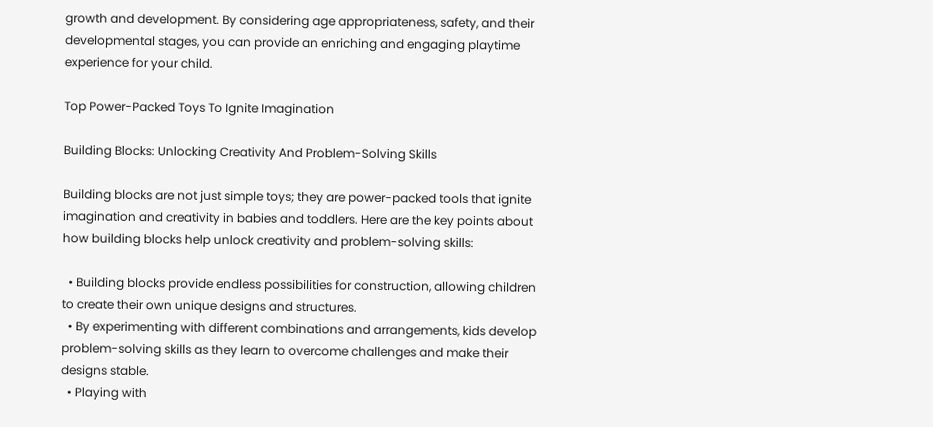growth and development. By considering age appropriateness, safety, and their developmental stages, you can provide an enriching and engaging playtime experience for your child.

Top Power-Packed Toys To Ignite Imagination

Building Blocks: Unlocking Creativity And Problem-Solving Skills

Building blocks are not just simple toys; they are power-packed tools that ignite imagination and creativity in babies and toddlers. Here are the key points about how building blocks help unlock creativity and problem-solving skills:

  • Building blocks provide endless possibilities for construction, allowing children to create their own unique designs and structures.
  • By experimenting with different combinations and arrangements, kids develop problem-solving skills as they learn to overcome challenges and make their designs stable.
  • Playing with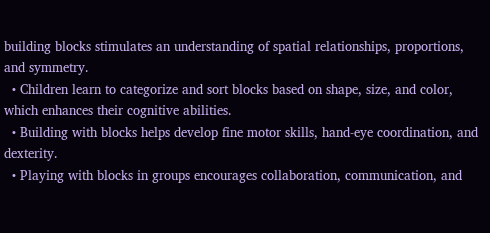building blocks stimulates an understanding of spatial relationships, proportions, and symmetry.
  • Children learn to categorize and sort blocks based on shape, size, and color, which enhances their cognitive abilities.
  • Building with blocks helps develop fine motor skills, hand-eye coordination, and dexterity.
  • Playing with blocks in groups encourages collaboration, communication, and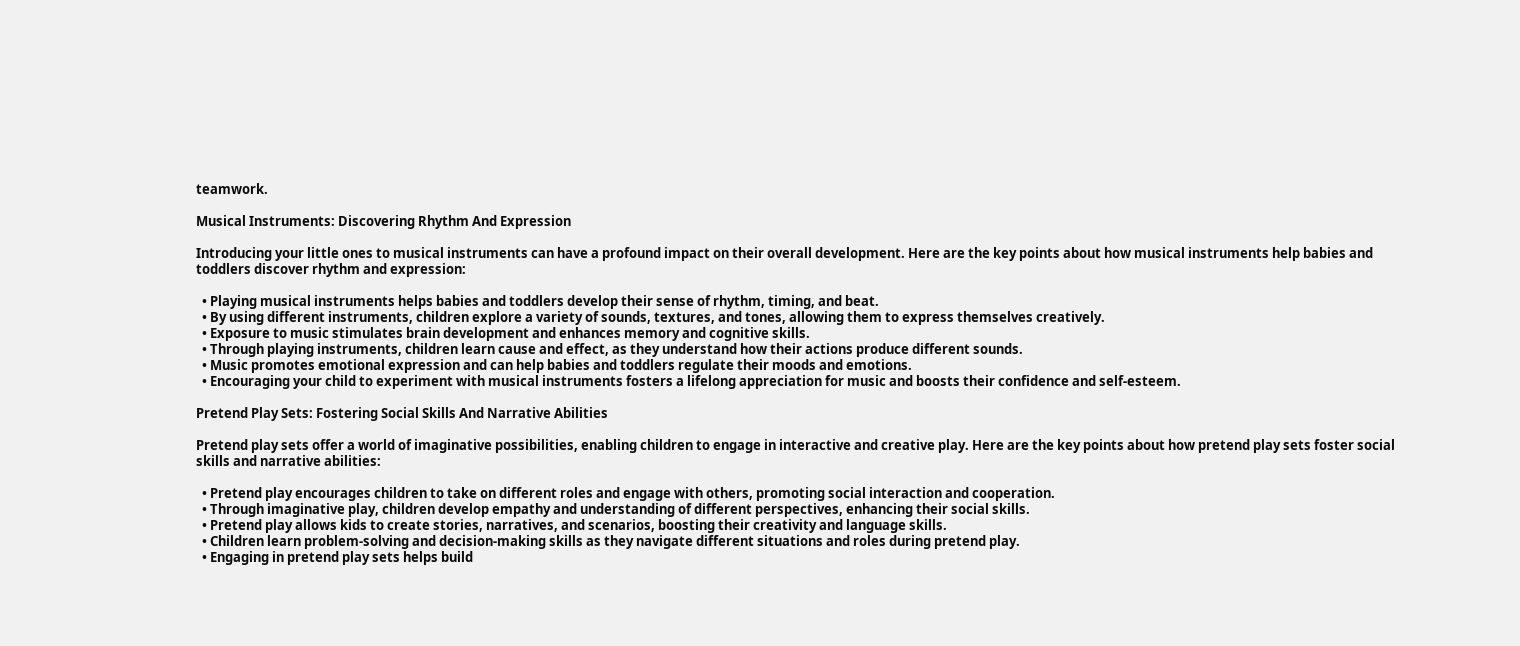teamwork.

Musical Instruments: Discovering Rhythm And Expression

Introducing your little ones to musical instruments can have a profound impact on their overall development. Here are the key points about how musical instruments help babies and toddlers discover rhythm and expression:

  • Playing musical instruments helps babies and toddlers develop their sense of rhythm, timing, and beat.
  • By using different instruments, children explore a variety of sounds, textures, and tones, allowing them to express themselves creatively.
  • Exposure to music stimulates brain development and enhances memory and cognitive skills.
  • Through playing instruments, children learn cause and effect, as they understand how their actions produce different sounds.
  • Music promotes emotional expression and can help babies and toddlers regulate their moods and emotions.
  • Encouraging your child to experiment with musical instruments fosters a lifelong appreciation for music and boosts their confidence and self-esteem.

Pretend Play Sets: Fostering Social Skills And Narrative Abilities

Pretend play sets offer a world of imaginative possibilities, enabling children to engage in interactive and creative play. Here are the key points about how pretend play sets foster social skills and narrative abilities:

  • Pretend play encourages children to take on different roles and engage with others, promoting social interaction and cooperation.
  • Through imaginative play, children develop empathy and understanding of different perspectives, enhancing their social skills.
  • Pretend play allows kids to create stories, narratives, and scenarios, boosting their creativity and language skills.
  • Children learn problem-solving and decision-making skills as they navigate different situations and roles during pretend play.
  • Engaging in pretend play sets helps build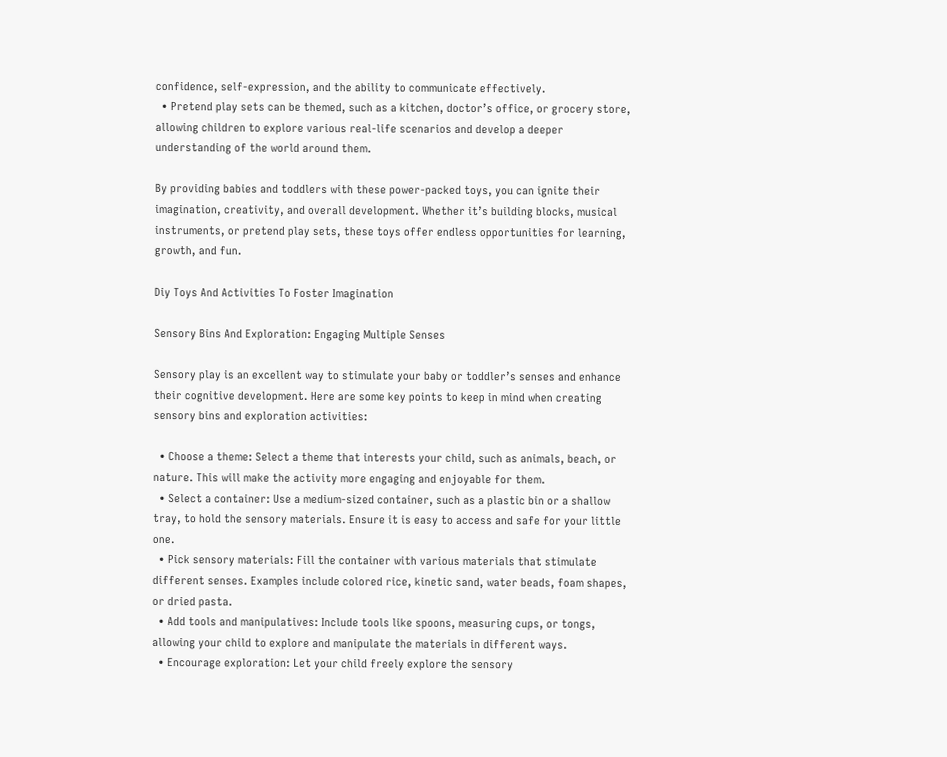confidence, self-expression, and the ability to communicate effectively.
  • Pretend play sets can be themed, such as a kitchen, doctor’s office, or grocery store, allowing children to explore various real-life scenarios and develop a deeper understanding of the world around them.

By providing babies and toddlers with these power-packed toys, you can ignite their imagination, creativity, and overall development. Whether it’s building blocks, musical instruments, or pretend play sets, these toys offer endless opportunities for learning, growth, and fun.

Diy Toys And Activities To Foster Imagination

Sensory Bins And Exploration: Engaging Multiple Senses

Sensory play is an excellent way to stimulate your baby or toddler’s senses and enhance their cognitive development. Here are some key points to keep in mind when creating sensory bins and exploration activities:

  • Choose a theme: Select a theme that interests your child, such as animals, beach, or nature. This will make the activity more engaging and enjoyable for them.
  • Select a container: Use a medium-sized container, such as a plastic bin or a shallow tray, to hold the sensory materials. Ensure it is easy to access and safe for your little one.
  • Pick sensory materials: Fill the container with various materials that stimulate different senses. Examples include colored rice, kinetic sand, water beads, foam shapes, or dried pasta.
  • Add tools and manipulatives: Include tools like spoons, measuring cups, or tongs, allowing your child to explore and manipulate the materials in different ways.
  • Encourage exploration: Let your child freely explore the sensory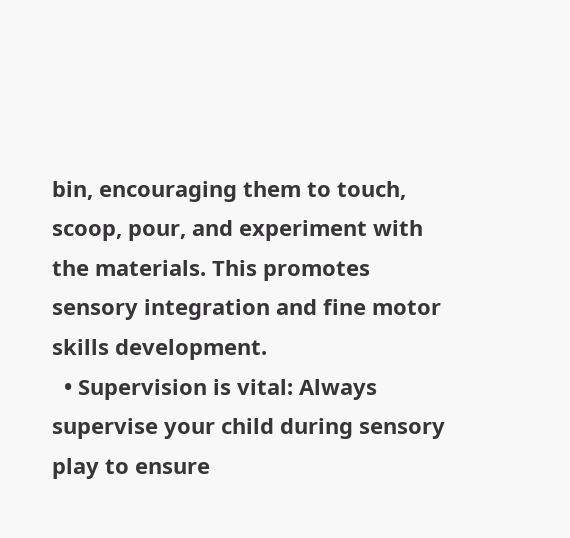bin, encouraging them to touch, scoop, pour, and experiment with the materials. This promotes sensory integration and fine motor skills development.
  • Supervision is vital: Always supervise your child during sensory play to ensure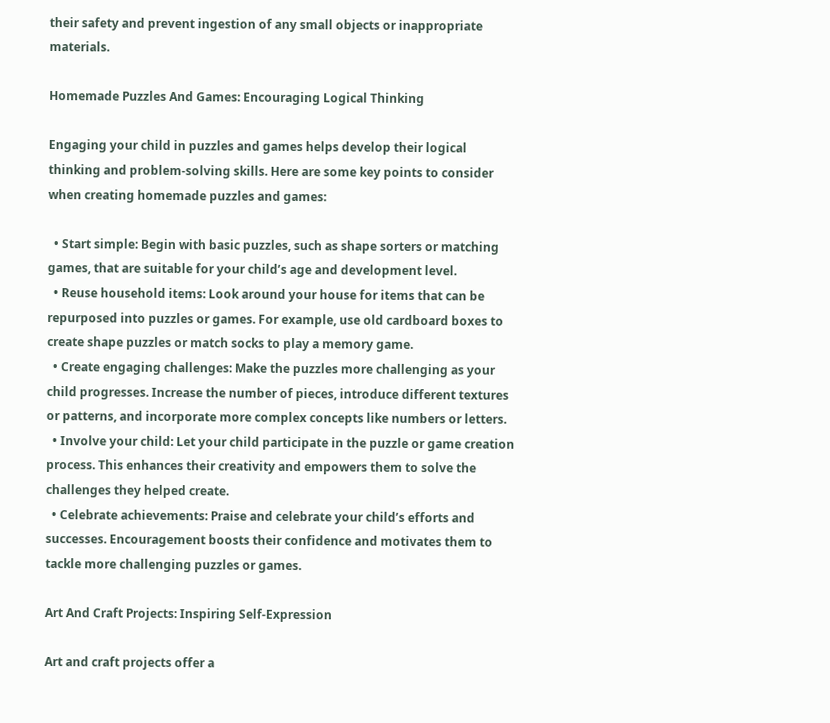their safety and prevent ingestion of any small objects or inappropriate materials.

Homemade Puzzles And Games: Encouraging Logical Thinking

Engaging your child in puzzles and games helps develop their logical thinking and problem-solving skills. Here are some key points to consider when creating homemade puzzles and games:

  • Start simple: Begin with basic puzzles, such as shape sorters or matching games, that are suitable for your child’s age and development level.
  • Reuse household items: Look around your house for items that can be repurposed into puzzles or games. For example, use old cardboard boxes to create shape puzzles or match socks to play a memory game.
  • Create engaging challenges: Make the puzzles more challenging as your child progresses. Increase the number of pieces, introduce different textures or patterns, and incorporate more complex concepts like numbers or letters.
  • Involve your child: Let your child participate in the puzzle or game creation process. This enhances their creativity and empowers them to solve the challenges they helped create.
  • Celebrate achievements: Praise and celebrate your child’s efforts and successes. Encouragement boosts their confidence and motivates them to tackle more challenging puzzles or games.

Art And Craft Projects: Inspiring Self-Expression

Art and craft projects offer a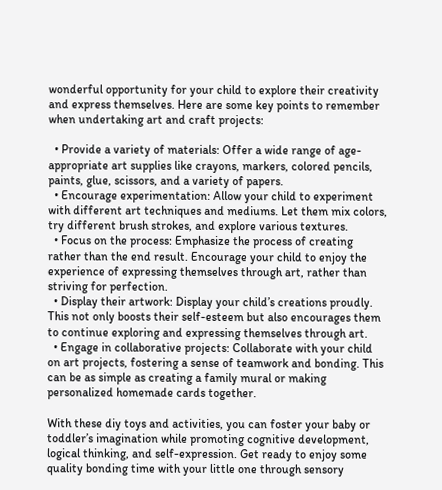wonderful opportunity for your child to explore their creativity and express themselves. Here are some key points to remember when undertaking art and craft projects:

  • Provide a variety of materials: Offer a wide range of age-appropriate art supplies like crayons, markers, colored pencils, paints, glue, scissors, and a variety of papers.
  • Encourage experimentation: Allow your child to experiment with different art techniques and mediums. Let them mix colors, try different brush strokes, and explore various textures.
  • Focus on the process: Emphasize the process of creating rather than the end result. Encourage your child to enjoy the experience of expressing themselves through art, rather than striving for perfection.
  • Display their artwork: Display your child’s creations proudly. This not only boosts their self-esteem but also encourages them to continue exploring and expressing themselves through art.
  • Engage in collaborative projects: Collaborate with your child on art projects, fostering a sense of teamwork and bonding. This can be as simple as creating a family mural or making personalized homemade cards together.

With these diy toys and activities, you can foster your baby or toddler’s imagination while promoting cognitive development, logical thinking, and self-expression. Get ready to enjoy some quality bonding time with your little one through sensory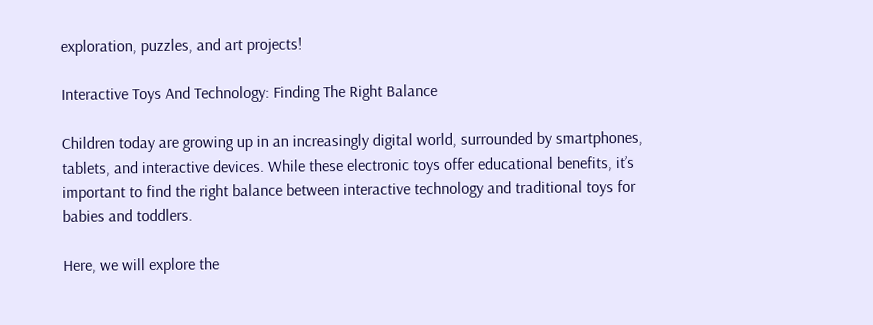exploration, puzzles, and art projects!

Interactive Toys And Technology: Finding The Right Balance

Children today are growing up in an increasingly digital world, surrounded by smartphones, tablets, and interactive devices. While these electronic toys offer educational benefits, it’s important to find the right balance between interactive technology and traditional toys for babies and toddlers.

Here, we will explore the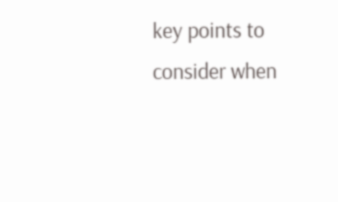key points to consider when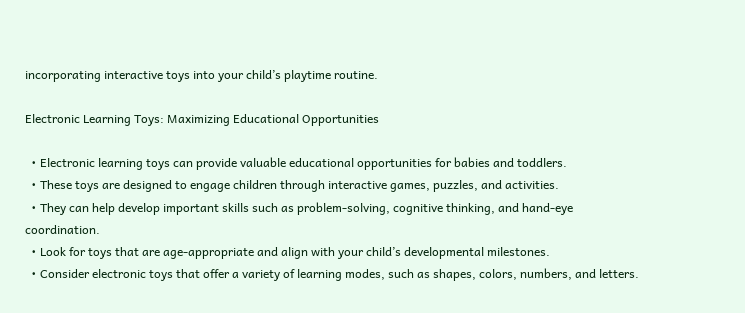incorporating interactive toys into your child’s playtime routine.

Electronic Learning Toys: Maximizing Educational Opportunities

  • Electronic learning toys can provide valuable educational opportunities for babies and toddlers.
  • These toys are designed to engage children through interactive games, puzzles, and activities.
  • They can help develop important skills such as problem-solving, cognitive thinking, and hand-eye coordination.
  • Look for toys that are age-appropriate and align with your child’s developmental milestones.
  • Consider electronic toys that offer a variety of learning modes, such as shapes, colors, numbers, and letters.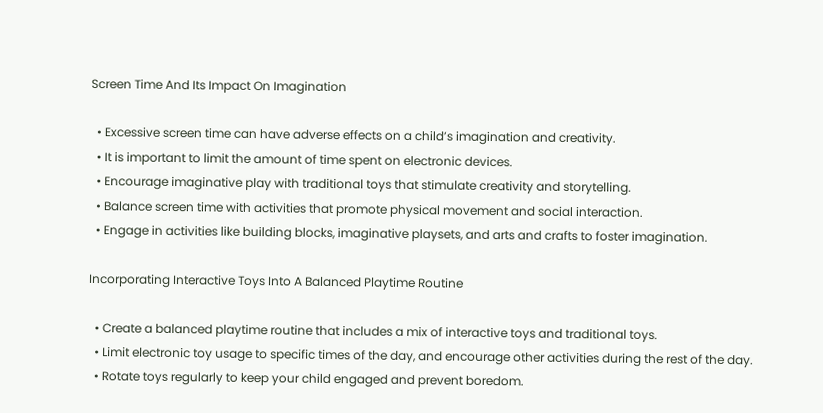Screen Time And Its Impact On Imagination

  • Excessive screen time can have adverse effects on a child’s imagination and creativity.
  • It is important to limit the amount of time spent on electronic devices.
  • Encourage imaginative play with traditional toys that stimulate creativity and storytelling.
  • Balance screen time with activities that promote physical movement and social interaction.
  • Engage in activities like building blocks, imaginative playsets, and arts and crafts to foster imagination.

Incorporating Interactive Toys Into A Balanced Playtime Routine

  • Create a balanced playtime routine that includes a mix of interactive toys and traditional toys.
  • Limit electronic toy usage to specific times of the day, and encourage other activities during the rest of the day.
  • Rotate toys regularly to keep your child engaged and prevent boredom.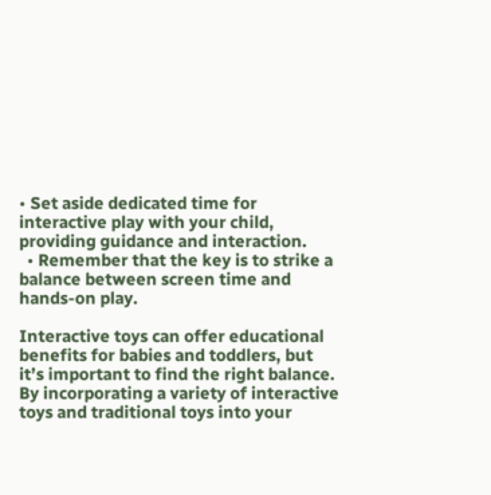• Set aside dedicated time for interactive play with your child, providing guidance and interaction.
  • Remember that the key is to strike a balance between screen time and hands-on play.

Interactive toys can offer educational benefits for babies and toddlers, but it’s important to find the right balance. By incorporating a variety of interactive toys and traditional toys into your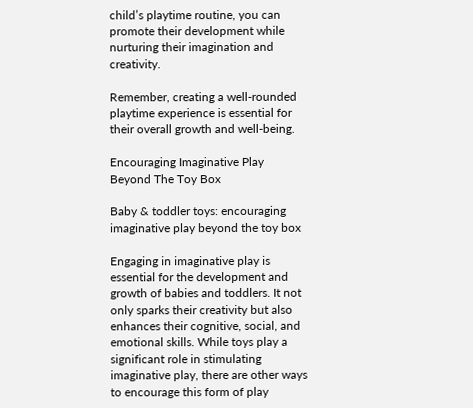child’s playtime routine, you can promote their development while nurturing their imagination and creativity.

Remember, creating a well-rounded playtime experience is essential for their overall growth and well-being.

Encouraging Imaginative Play Beyond The Toy Box

Baby & toddler toys: encouraging imaginative play beyond the toy box

Engaging in imaginative play is essential for the development and growth of babies and toddlers. It not only sparks their creativity but also enhances their cognitive, social, and emotional skills. While toys play a significant role in stimulating imaginative play, there are other ways to encourage this form of play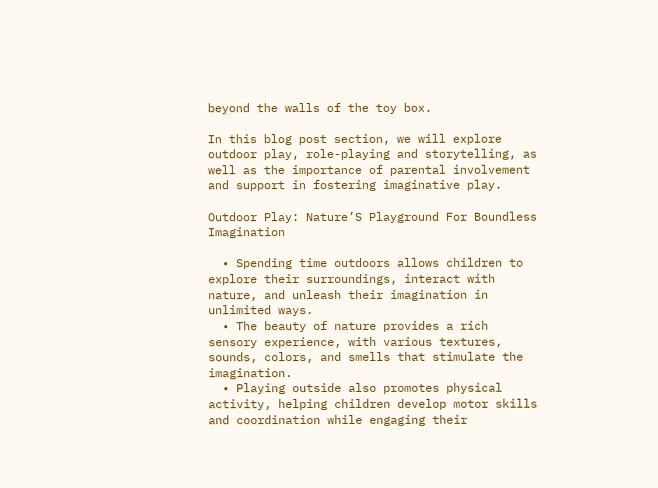beyond the walls of the toy box.

In this blog post section, we will explore outdoor play, role-playing and storytelling, as well as the importance of parental involvement and support in fostering imaginative play.

Outdoor Play: Nature’S Playground For Boundless Imagination

  • Spending time outdoors allows children to explore their surroundings, interact with nature, and unleash their imagination in unlimited ways.
  • The beauty of nature provides a rich sensory experience, with various textures, sounds, colors, and smells that stimulate the imagination.
  • Playing outside also promotes physical activity, helping children develop motor skills and coordination while engaging their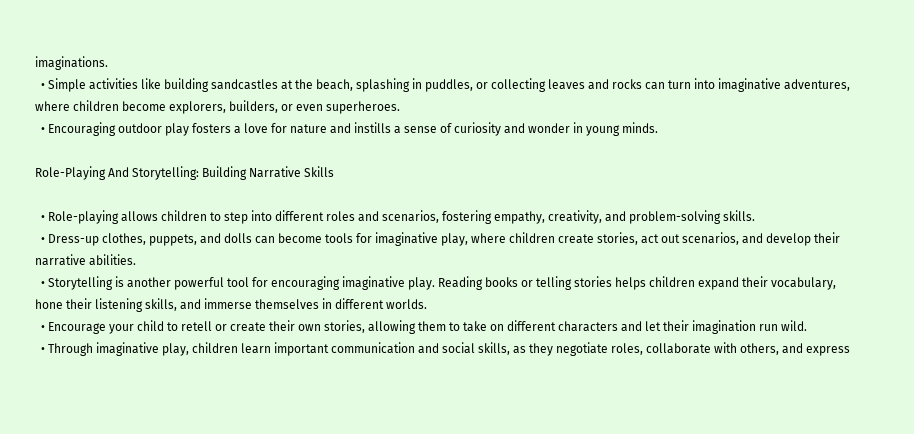imaginations.
  • Simple activities like building sandcastles at the beach, splashing in puddles, or collecting leaves and rocks can turn into imaginative adventures, where children become explorers, builders, or even superheroes.
  • Encouraging outdoor play fosters a love for nature and instills a sense of curiosity and wonder in young minds.

Role-Playing And Storytelling: Building Narrative Skills

  • Role-playing allows children to step into different roles and scenarios, fostering empathy, creativity, and problem-solving skills.
  • Dress-up clothes, puppets, and dolls can become tools for imaginative play, where children create stories, act out scenarios, and develop their narrative abilities.
  • Storytelling is another powerful tool for encouraging imaginative play. Reading books or telling stories helps children expand their vocabulary, hone their listening skills, and immerse themselves in different worlds.
  • Encourage your child to retell or create their own stories, allowing them to take on different characters and let their imagination run wild.
  • Through imaginative play, children learn important communication and social skills, as they negotiate roles, collaborate with others, and express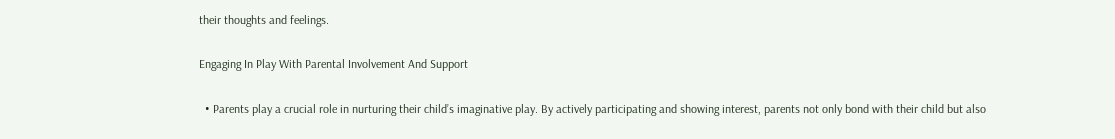their thoughts and feelings.

Engaging In Play With Parental Involvement And Support

  • Parents play a crucial role in nurturing their child’s imaginative play. By actively participating and showing interest, parents not only bond with their child but also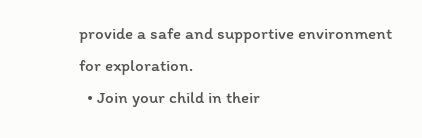provide a safe and supportive environment for exploration.
  • Join your child in their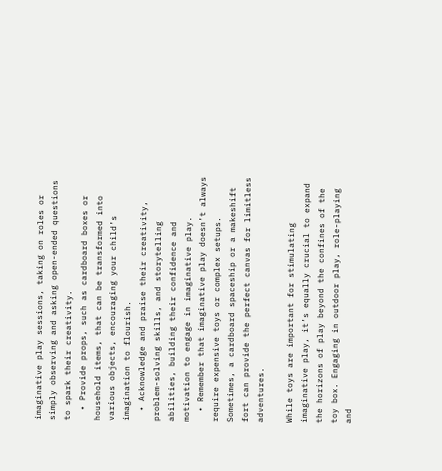imaginative play sessions, taking on roles or simply observing and asking open-ended questions to spark their creativity.
  • Provide props, such as cardboard boxes or household items, that can be transformed into various objects, encouraging your child’s imagination to flourish.
  • Acknowledge and praise their creativity, problem-solving skills, and storytelling abilities, building their confidence and motivation to engage in imaginative play.
  • Remember that imaginative play doesn’t always require expensive toys or complex setups. Sometimes, a cardboard spaceship or a makeshift fort can provide the perfect canvas for limitless adventures.

While toys are important for stimulating imaginative play, it’s equally crucial to expand the horizons of play beyond the confines of the toy box. Engaging in outdoor play, role-playing and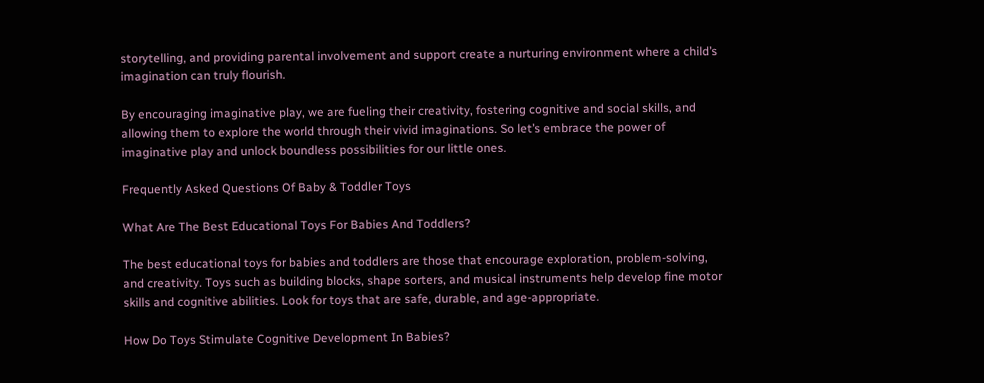storytelling, and providing parental involvement and support create a nurturing environment where a child’s imagination can truly flourish.

By encouraging imaginative play, we are fueling their creativity, fostering cognitive and social skills, and allowing them to explore the world through their vivid imaginations. So let’s embrace the power of imaginative play and unlock boundless possibilities for our little ones.

Frequently Asked Questions Of Baby & Toddler Toys

What Are The Best Educational Toys For Babies And Toddlers?

The best educational toys for babies and toddlers are those that encourage exploration, problem-solving, and creativity. Toys such as building blocks, shape sorters, and musical instruments help develop fine motor skills and cognitive abilities. Look for toys that are safe, durable, and age-appropriate.

How Do Toys Stimulate Cognitive Development In Babies?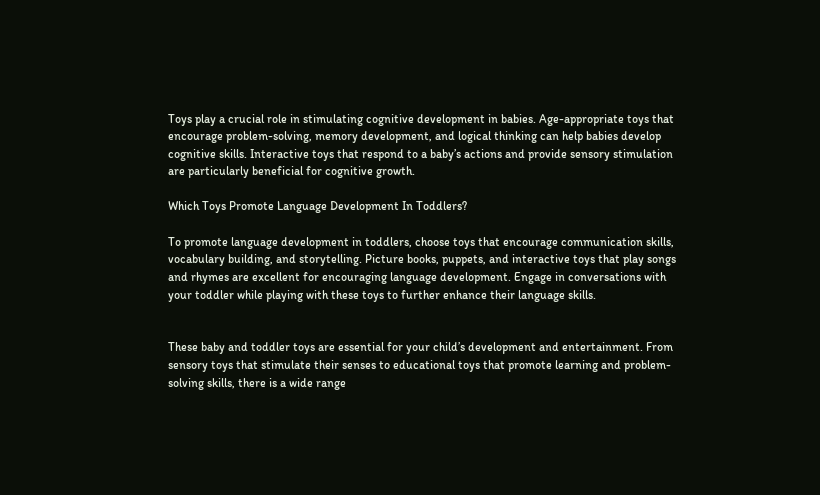Toys play a crucial role in stimulating cognitive development in babies. Age-appropriate toys that encourage problem-solving, memory development, and logical thinking can help babies develop cognitive skills. Interactive toys that respond to a baby’s actions and provide sensory stimulation are particularly beneficial for cognitive growth.

Which Toys Promote Language Development In Toddlers?

To promote language development in toddlers, choose toys that encourage communication skills, vocabulary building, and storytelling. Picture books, puppets, and interactive toys that play songs and rhymes are excellent for encouraging language development. Engage in conversations with your toddler while playing with these toys to further enhance their language skills.


These baby and toddler toys are essential for your child’s development and entertainment. From sensory toys that stimulate their senses to educational toys that promote learning and problem-solving skills, there is a wide range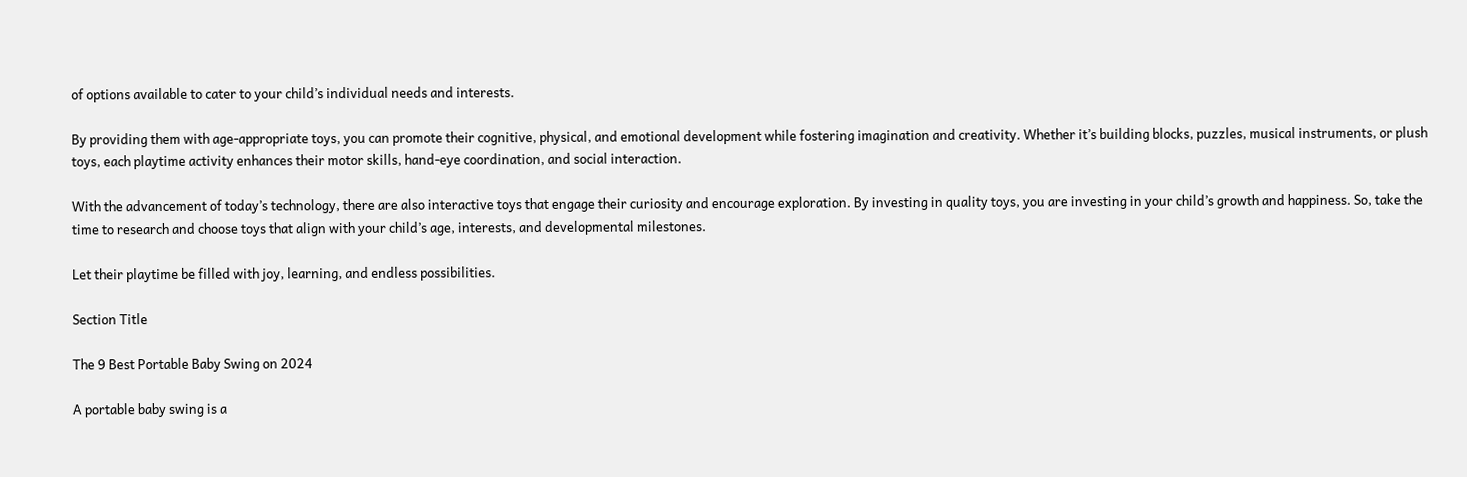of options available to cater to your child’s individual needs and interests.

By providing them with age-appropriate toys, you can promote their cognitive, physical, and emotional development while fostering imagination and creativity. Whether it’s building blocks, puzzles, musical instruments, or plush toys, each playtime activity enhances their motor skills, hand-eye coordination, and social interaction.

With the advancement of today’s technology, there are also interactive toys that engage their curiosity and encourage exploration. By investing in quality toys, you are investing in your child’s growth and happiness. So, take the time to research and choose toys that align with your child’s age, interests, and developmental milestones.

Let their playtime be filled with joy, learning, and endless possibilities.

Section Title

The 9 Best Portable Baby Swing on 2024

A portable baby swing is a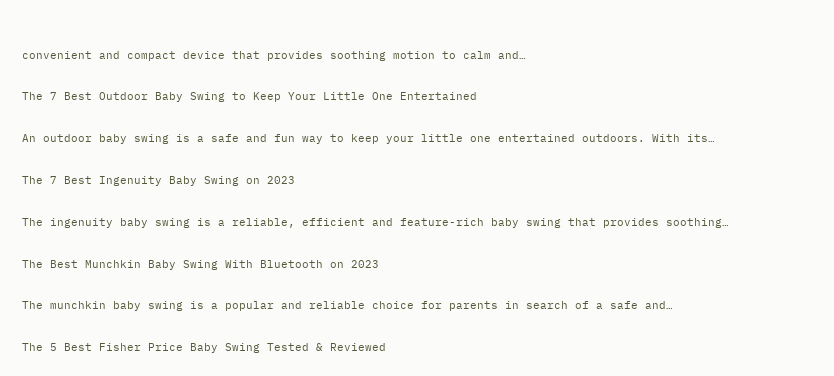convenient and compact device that provides soothing motion to calm and…

The 7 Best Outdoor Baby Swing to Keep Your Little One Entertained

An outdoor baby swing is a safe and fun way to keep your little one entertained outdoors. With its…

The 7 Best Ingenuity Baby Swing on 2023

The ingenuity baby swing is a reliable, efficient and feature-rich baby swing that provides soothing…

The Best Munchkin Baby Swing With Bluetooth on 2023

The munchkin baby swing is a popular and reliable choice for parents in search of a safe and…

The 5 Best Fisher Price Baby Swing Tested & Reviewed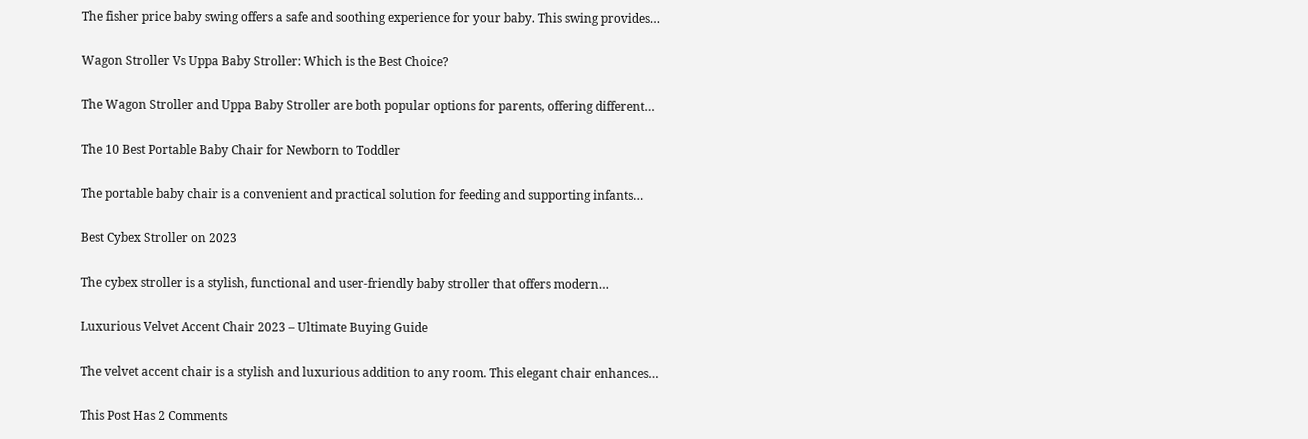The fisher price baby swing offers a safe and soothing experience for your baby. This swing provides…

Wagon Stroller Vs Uppa Baby Stroller: Which is the Best Choice?

The Wagon Stroller and Uppa Baby Stroller are both popular options for parents, offering different…

The 10 Best Portable Baby Chair for Newborn to Toddler

The portable baby chair is a convenient and practical solution for feeding and supporting infants…

Best Cybex Stroller on 2023

The cybex stroller is a stylish, functional and user-friendly baby stroller that offers modern…

Luxurious Velvet Accent Chair 2023 – Ultimate Buying Guide

The velvet accent chair is a stylish and luxurious addition to any room. This elegant chair enhances…

This Post Has 2 Comments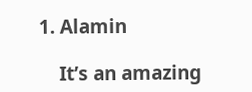1. Alamin

    It’s an amazing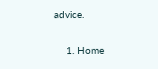advice.

    1. Home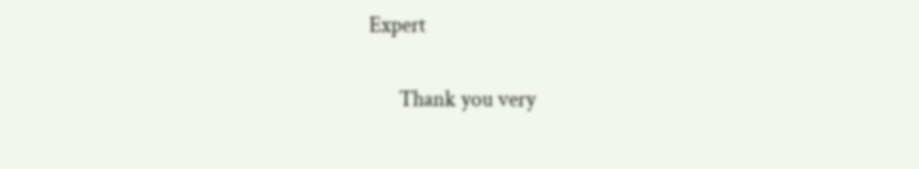Expert

      Thank you very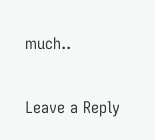much..

Leave a Reply